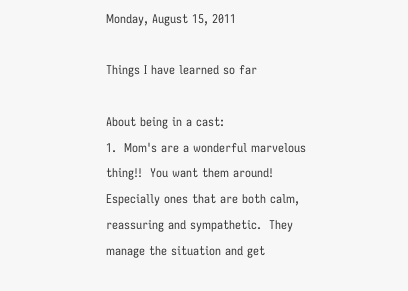Monday, August 15, 2011

Things I have learned so far

About being in a cast:
1.  Mom's are a wonderful marvelous thing!!  You want them around!  Especially ones that are both calm, reassuring and sympathetic.  They manage the situation and get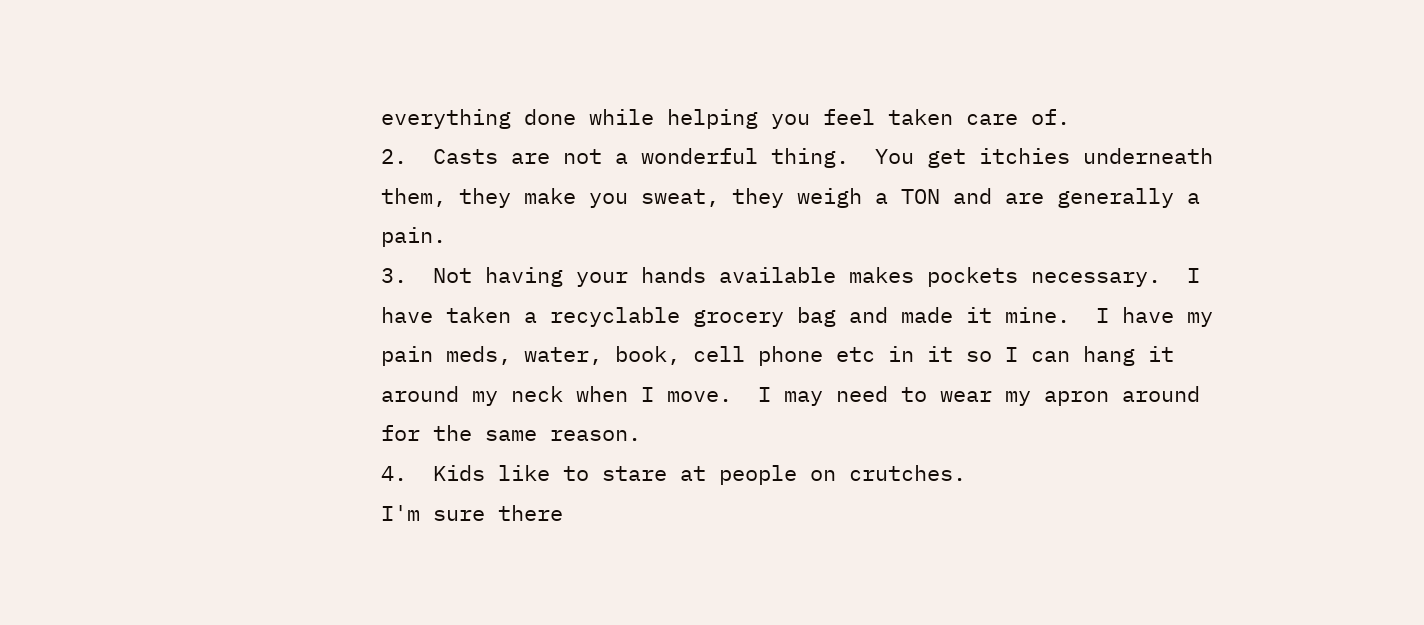everything done while helping you feel taken care of.
2.  Casts are not a wonderful thing.  You get itchies underneath them, they make you sweat, they weigh a TON and are generally a pain.
3.  Not having your hands available makes pockets necessary.  I have taken a recyclable grocery bag and made it mine.  I have my pain meds, water, book, cell phone etc in it so I can hang it around my neck when I move.  I may need to wear my apron around for the same reason.
4.  Kids like to stare at people on crutches.
I'm sure there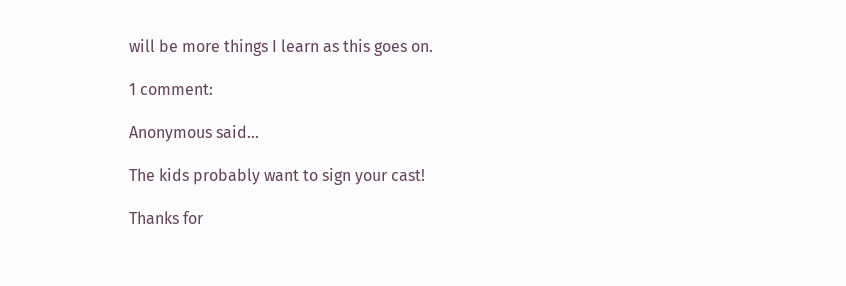will be more things I learn as this goes on.

1 comment:

Anonymous said...

The kids probably want to sign your cast!

Thanks for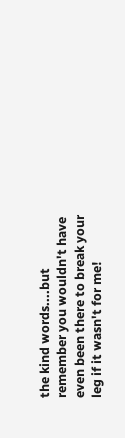the kind words....but remember you wouldn't have even been there to break your leg if it wasn't for me!